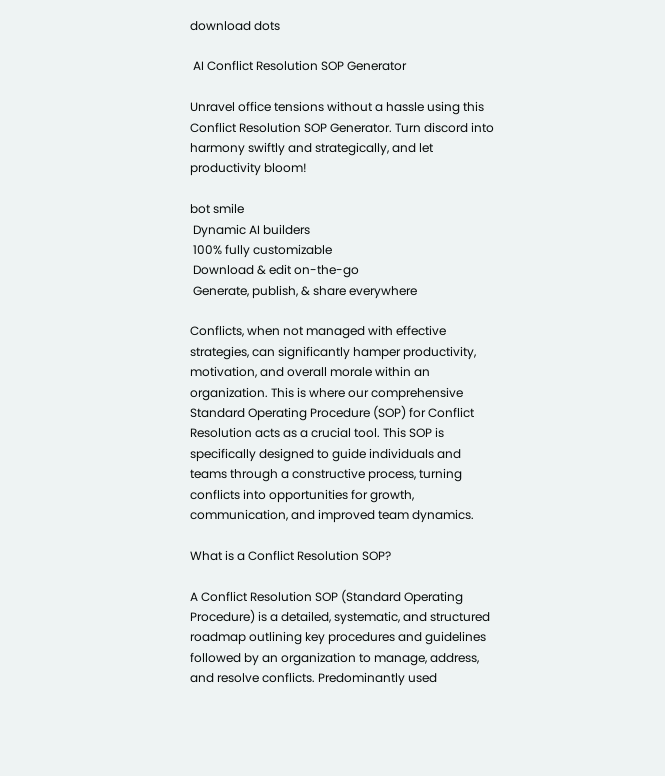download dots

 AI Conflict Resolution SOP Generator

Unravel office tensions without a hassle using this Conflict Resolution SOP Generator. Turn discord into harmony swiftly and strategically, and let productivity bloom!

bot smile
 Dynamic AI builders
 100% fully customizable
 Download & edit on-the-go
 Generate, publish, & share everywhere

Conflicts, when not managed with effective strategies, can significantly hamper productivity, motivation, and overall morale within an organization. This is where our comprehensive Standard Operating Procedure (SOP) for Conflict Resolution acts as a crucial tool. This SOP is specifically designed to guide individuals and teams through a constructive process, turning conflicts into opportunities for growth, communication, and improved team dynamics.

What is a Conflict Resolution SOP?

A Conflict Resolution SOP (Standard Operating Procedure) is a detailed, systematic, and structured roadmap outlining key procedures and guidelines followed by an organization to manage, address, and resolve conflicts. Predominantly used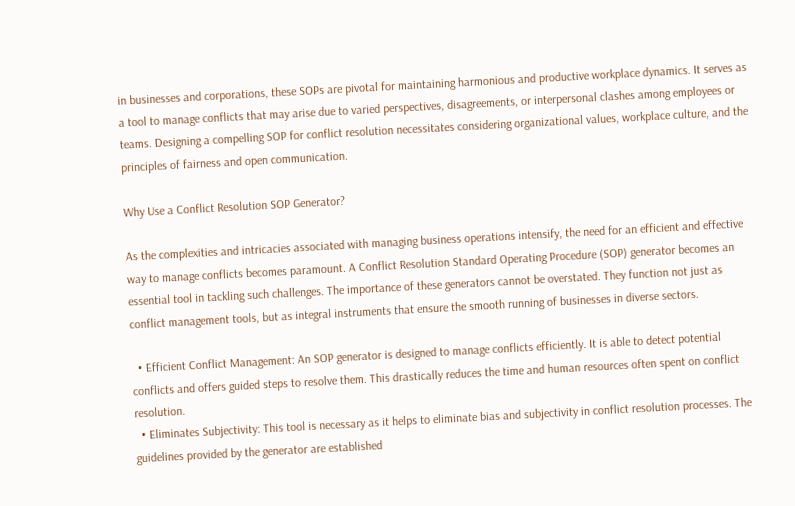in businesses and corporations, these SOPs are pivotal for maintaining harmonious and productive workplace dynamics. It serves as a tool to manage conflicts that may arise due to varied perspectives, disagreements, or interpersonal clashes among employees or teams. Designing a compelling SOP for conflict resolution necessitates considering organizational values, workplace culture, and the principles of fairness and open communication.

Why Use a Conflict Resolution SOP Generator?

As the complexities and intricacies associated with managing business operations intensify, the need for an efficient and effective way to manage conflicts becomes paramount. A Conflict Resolution Standard Operating Procedure (SOP) generator becomes an essential tool in tackling such challenges. The importance of these generators cannot be overstated. They function not just as conflict management tools, but as integral instruments that ensure the smooth running of businesses in diverse sectors.

  • Efficient Conflict Management: An SOP generator is designed to manage conflicts efficiently. It is able to detect potential conflicts and offers guided steps to resolve them. This drastically reduces the time and human resources often spent on conflict resolution.
  • Eliminates Subjectivity: This tool is necessary as it helps to eliminate bias and subjectivity in conflict resolution processes. The guidelines provided by the generator are established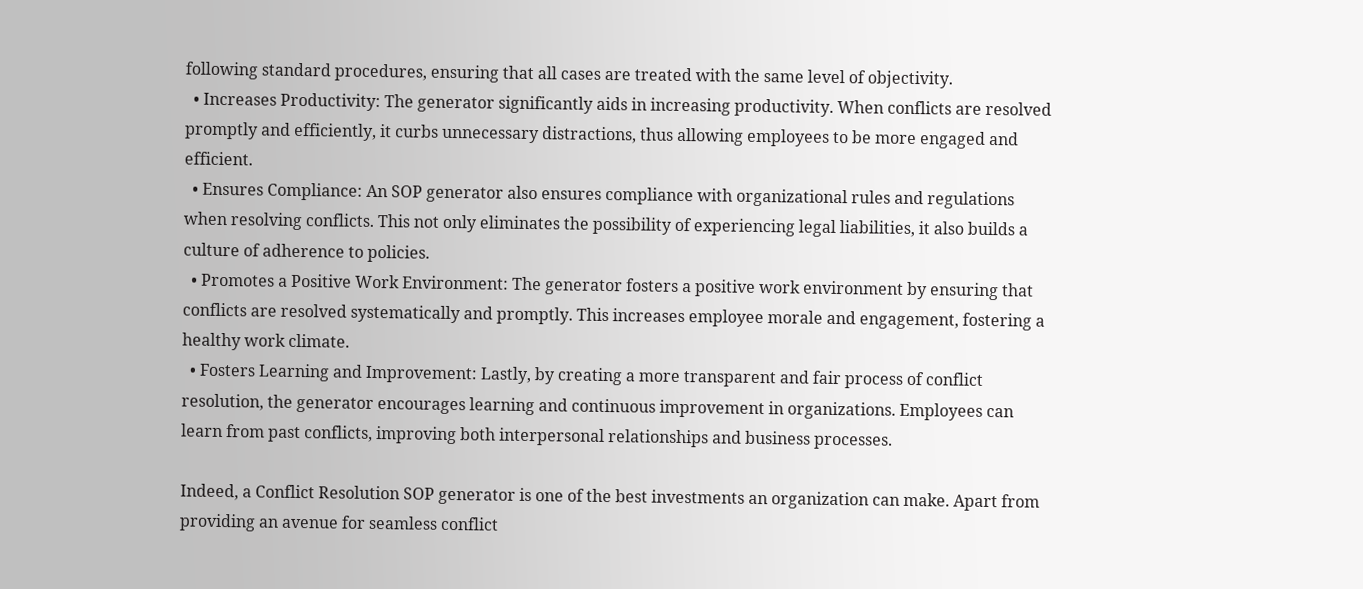following standard procedures, ensuring that all cases are treated with the same level of objectivity.
  • Increases Productivity: The generator significantly aids in increasing productivity. When conflicts are resolved promptly and efficiently, it curbs unnecessary distractions, thus allowing employees to be more engaged and efficient.
  • Ensures Compliance: An SOP generator also ensures compliance with organizational rules and regulations when resolving conflicts. This not only eliminates the possibility of experiencing legal liabilities, it also builds a culture of adherence to policies.
  • Promotes a Positive Work Environment: The generator fosters a positive work environment by ensuring that conflicts are resolved systematically and promptly. This increases employee morale and engagement, fostering a healthy work climate.
  • Fosters Learning and Improvement: Lastly, by creating a more transparent and fair process of conflict resolution, the generator encourages learning and continuous improvement in organizations. Employees can learn from past conflicts, improving both interpersonal relationships and business processes.

Indeed, a Conflict Resolution SOP generator is one of the best investments an organization can make. Apart from providing an avenue for seamless conflict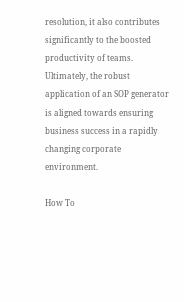resolution, it also contributes significantly to the boosted productivity of teams. Ultimately, the robust application of an SOP generator is aligned towards ensuring business success in a rapidly changing corporate environment.

How To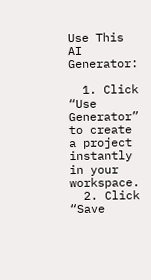Use This AI Generator:

  1. Click “Use Generator” to create a project instantly in your workspace.
  2. Click “Save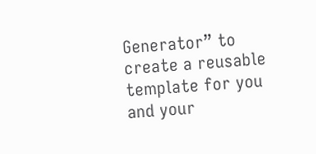Generator” to create a reusable template for you and your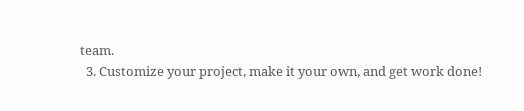team.
  3. Customize your project, make it your own, and get work done!